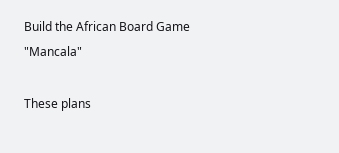Build the African Board Game "Mancala"

These plans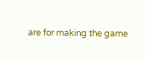are for making the game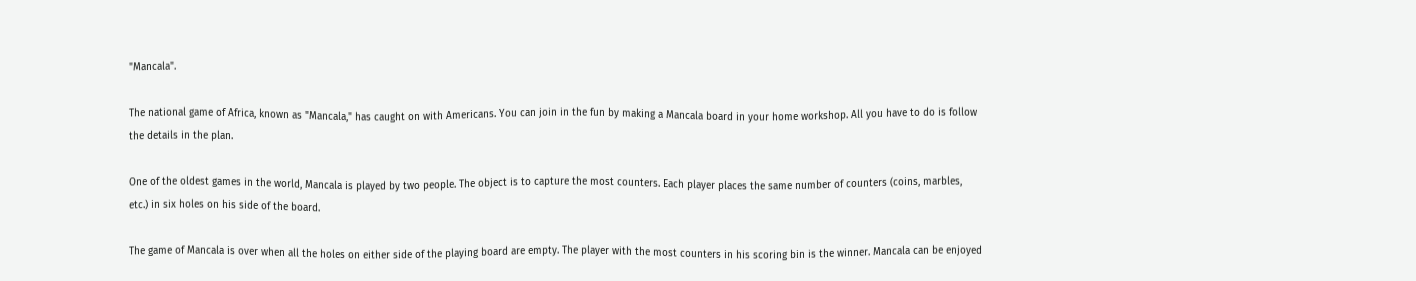"Mancala".

The national game of Africa, known as "Mancala," has caught on with Americans. You can join in the fun by making a Mancala board in your home workshop. All you have to do is follow the details in the plan.

One of the oldest games in the world, Mancala is played by two people. The object is to capture the most counters. Each player places the same number of counters (coins, marbles, etc.) in six holes on his side of the board.

The game of Mancala is over when all the holes on either side of the playing board are empty. The player with the most counters in his scoring bin is the winner. Mancala can be enjoyed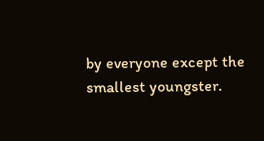by everyone except the smallest youngster.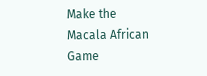Make the Macala African Game